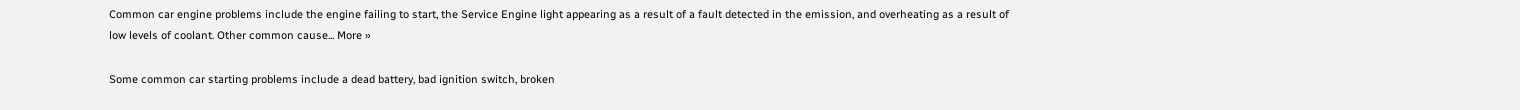Common car engine problems include the engine failing to start, the Service Engine light appearing as a result of a fault detected in the emission, and overheating as a result of low levels of coolant. Other common cause... More »

Some common car starting problems include a dead battery, bad ignition switch, broken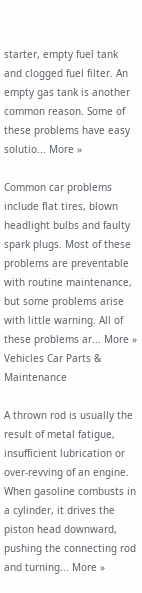starter, empty fuel tank and clogged fuel filter. An empty gas tank is another common reason. Some of these problems have easy solutio... More »

Common car problems include flat tires, blown headlight bulbs and faulty spark plugs. Most of these problems are preventable with routine maintenance, but some problems arise with little warning. All of these problems ar... More » Vehicles Car Parts & Maintenance

A thrown rod is usually the result of metal fatigue, insufficient lubrication or over-revving of an engine. When gasoline combusts in a cylinder, it drives the piston head downward, pushing the connecting rod and turning... More »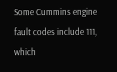Some Cummins engine fault codes include 111, which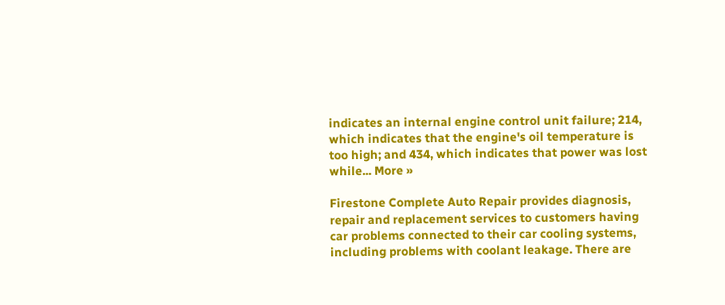indicates an internal engine control unit failure; 214, which indicates that the engine's oil temperature is too high; and 434, which indicates that power was lost while... More »

Firestone Complete Auto Repair provides diagnosis, repair and replacement services to customers having car problems connected to their car cooling systems, including problems with coolant leakage. There are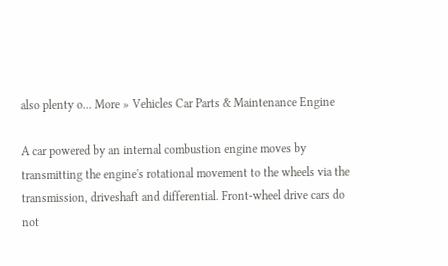also plenty o... More » Vehicles Car Parts & Maintenance Engine

A car powered by an internal combustion engine moves by transmitting the engine's rotational movement to the wheels via the transmission, driveshaft and differential. Front-wheel drive cars do not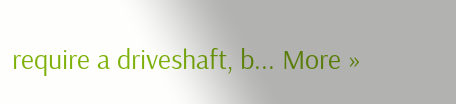require a driveshaft, b... More »